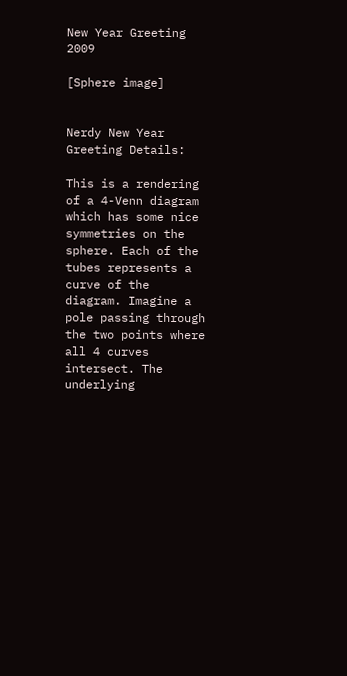New Year Greeting 2009

[Sphere image]


Nerdy New Year Greeting Details:

This is a rendering of a 4-Venn diagram which has some nice symmetries on the sphere. Each of the tubes represents a curve of the diagram. Imagine a pole passing through the two points where all 4 curves intersect. The underlying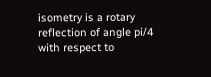isometry is a rotary reflection of angle pi/4 with respect to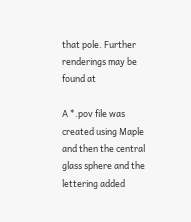that pole. Further renderings may be found at

A *.pov file was created using Maple and then the central glass sphere and the lettering added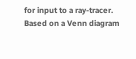for input to a ray-tracer. Based on a Venn diagram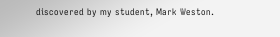discovered by my student, Mark Weston.